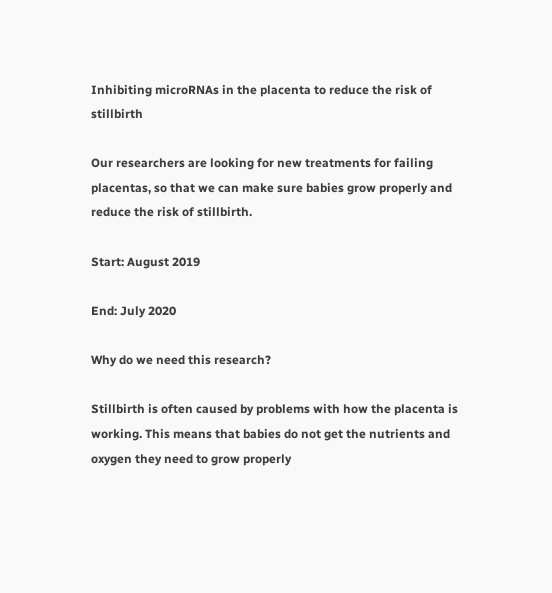Inhibiting microRNAs in the placenta to reduce the risk of stillbirth

Our researchers are looking for new treatments for failing placentas, so that we can make sure babies grow properly and reduce the risk of stillbirth.

Start: August 2019

End: July 2020

Why do we need this research?

Stillbirth is often caused by problems with how the placenta is working. This means that babies do not get the nutrients and oxygen they need to grow properly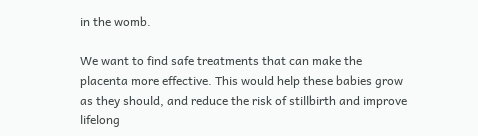in the womb.

We want to find safe treatments that can make the placenta more effective. This would help these babies grow as they should, and reduce the risk of stillbirth and improve lifelong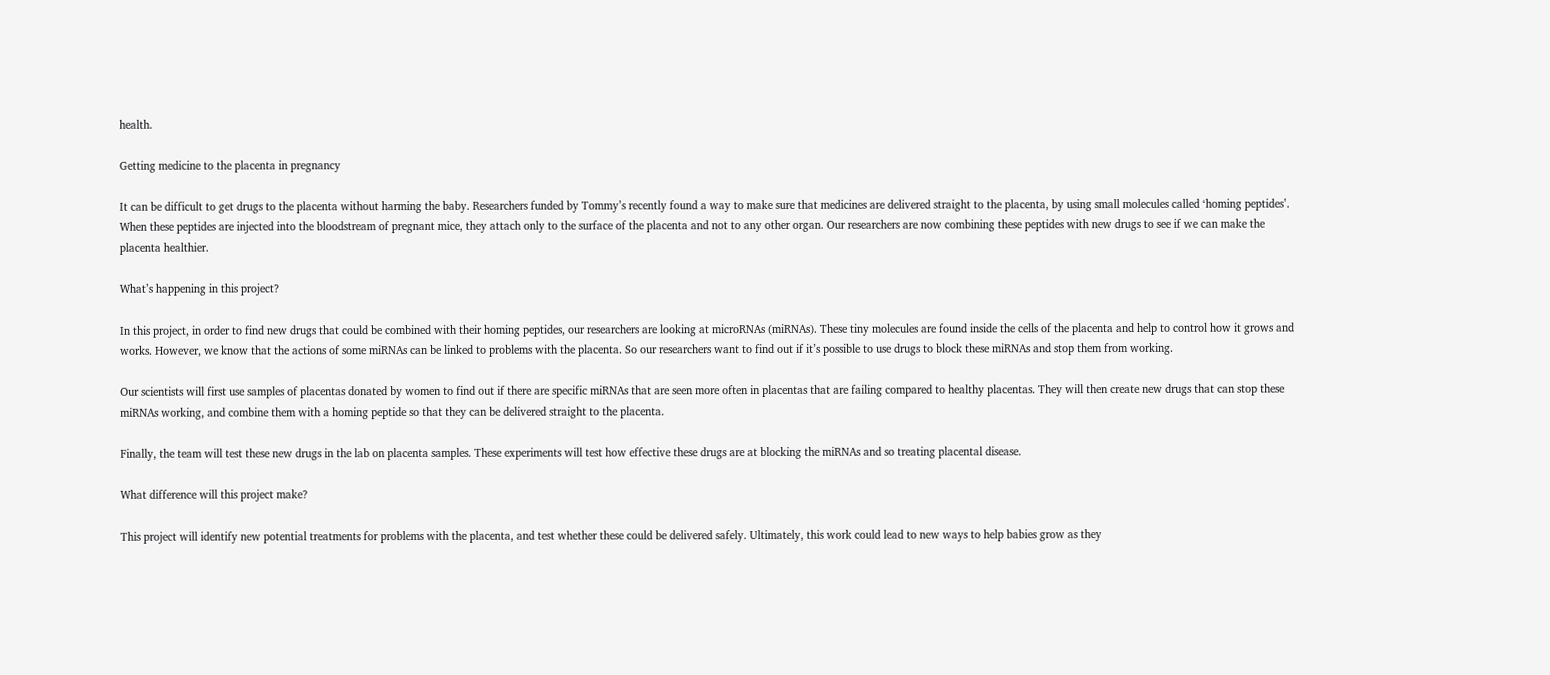health.

Getting medicine to the placenta in pregnancy

It can be difficult to get drugs to the placenta without harming the baby. Researchers funded by Tommy’s recently found a way to make sure that medicines are delivered straight to the placenta, by using small molecules called ‘homing peptides’. When these peptides are injected into the bloodstream of pregnant mice, they attach only to the surface of the placenta and not to any other organ. Our researchers are now combining these peptides with new drugs to see if we can make the placenta healthier.

What’s happening in this project?

In this project, in order to find new drugs that could be combined with their homing peptides, our researchers are looking at microRNAs (miRNAs). These tiny molecules are found inside the cells of the placenta and help to control how it grows and works. However, we know that the actions of some miRNAs can be linked to problems with the placenta. So our researchers want to find out if it’s possible to use drugs to block these miRNAs and stop them from working.

Our scientists will first use samples of placentas donated by women to find out if there are specific miRNAs that are seen more often in placentas that are failing compared to healthy placentas. They will then create new drugs that can stop these miRNAs working, and combine them with a homing peptide so that they can be delivered straight to the placenta.

Finally, the team will test these new drugs in the lab on placenta samples. These experiments will test how effective these drugs are at blocking the miRNAs and so treating placental disease.

What difference will this project make?

This project will identify new potential treatments for problems with the placenta, and test whether these could be delivered safely. Ultimately, this work could lead to new ways to help babies grow as they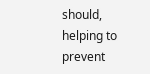should, helping to prevent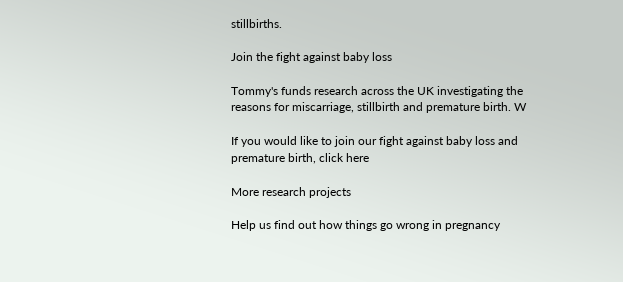stillbirths.

Join the fight against baby loss

Tommy's funds research across the UK investigating the reasons for miscarriage, stillbirth and premature birth. W

If you would like to join our fight against baby loss and premature birth, click here

More research projects

Help us find out how things go wrong in pregnancy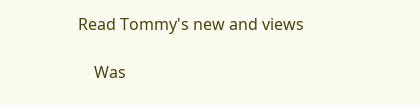Read Tommy's new and views

    Was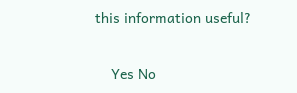this information useful?

    Yes No